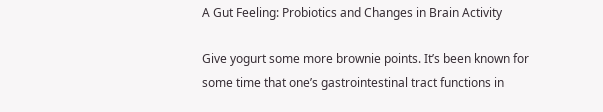A Gut Feeling: Probiotics and Changes in Brain Activity

Give yogurt some more brownie points. It’s been known for some time that one’s gastrointestinal tract functions in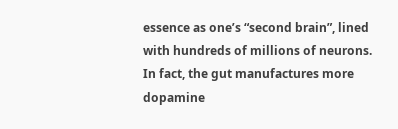essence as one’s “second brain”, lined with hundreds of millions of neurons. In fact, the gut manufactures more dopamine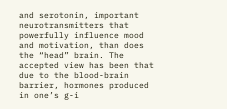and serotonin, important neurotransmitters that powerfully influence mood and motivation, than does the “head” brain. The accepted view has been that due to the blood-brain barrier, hormones produced in one’s g-i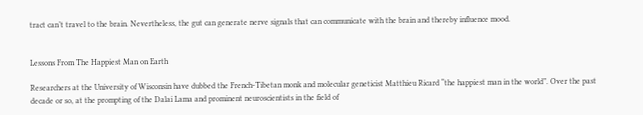tract can’t travel to the brain. Nevertheless, the gut can generate nerve signals that can communicate with the brain and thereby influence mood.


Lessons From The Happiest Man on Earth

Researchers at the University of Wisconsin have dubbed the French-Tibetan monk and molecular geneticist Matthieu Ricard “the happiest man in the world”. Over the past decade or so, at the prompting of the Dalai Lama and prominent neuroscientists in the field of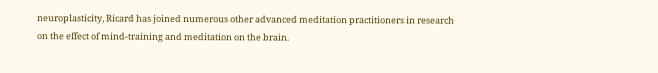neuroplasticity, Ricard has joined numerous other advanced meditation practitioners in research on the effect of mind-training and meditation on the brain.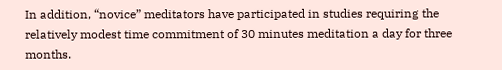In addition, “novice” meditators have participated in studies requiring the relatively modest time commitment of 30 minutes meditation a day for three months.